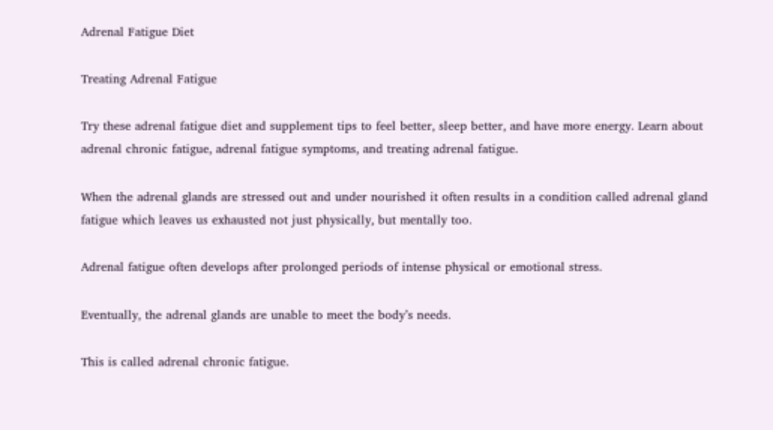Adrenal Fatigue Diet

Treating Adrenal Fatigue

Try these adrenal fatigue diet and supplement tips to feel better, sleep better, and have more energy. Learn about adrenal chronic fatigue, adrenal fatigue symptoms, and treating adrenal fatigue.

When the adrenal glands are stressed out and under nourished it often results in a condition called adrenal gland fatigue which leaves us exhausted not just physically, but mentally too.

Adrenal fatigue often develops after prolonged periods of intense physical or emotional stress.

Eventually, the adrenal glands are unable to meet the body’s needs.

This is called adrenal chronic fatigue.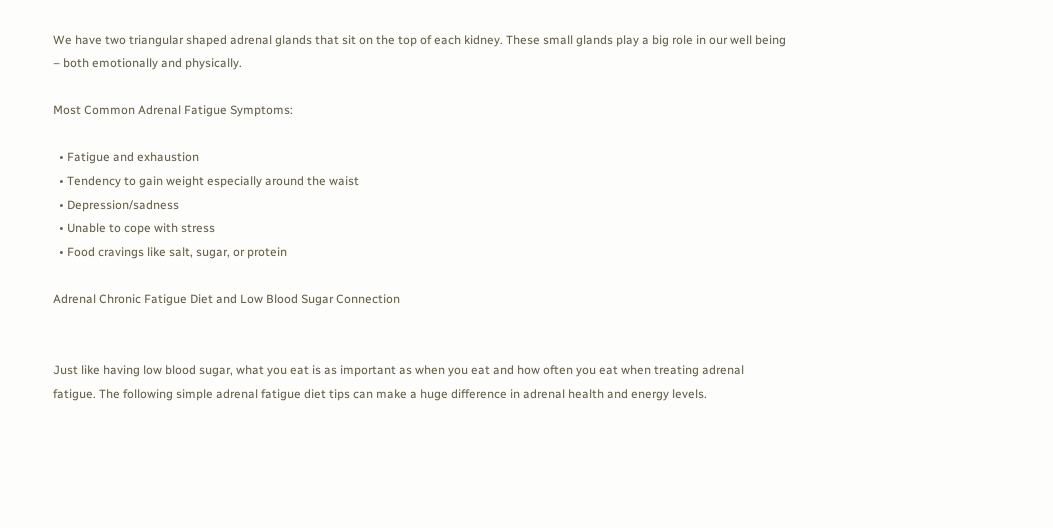We have two triangular shaped adrenal glands that sit on the top of each kidney. These small glands play a big role in our well being – both emotionally and physically.

Most Common Adrenal Fatigue Symptoms:

  • Fatigue and exhaustion
  • Tendency to gain weight especially around the waist
  • Depression/sadness
  • Unable to cope with stress
  • Food cravings like salt, sugar, or protein

Adrenal Chronic Fatigue Diet and Low Blood Sugar Connection


Just like having low blood sugar, what you eat is as important as when you eat and how often you eat when treating adrenal fatigue. The following simple adrenal fatigue diet tips can make a huge difference in adrenal health and energy levels.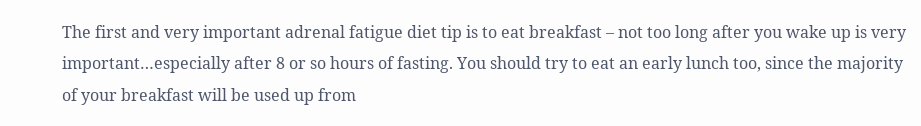The first and very important adrenal fatigue diet tip is to eat breakfast – not too long after you wake up is very important…especially after 8 or so hours of fasting. You should try to eat an early lunch too, since the majority of your breakfast will be used up from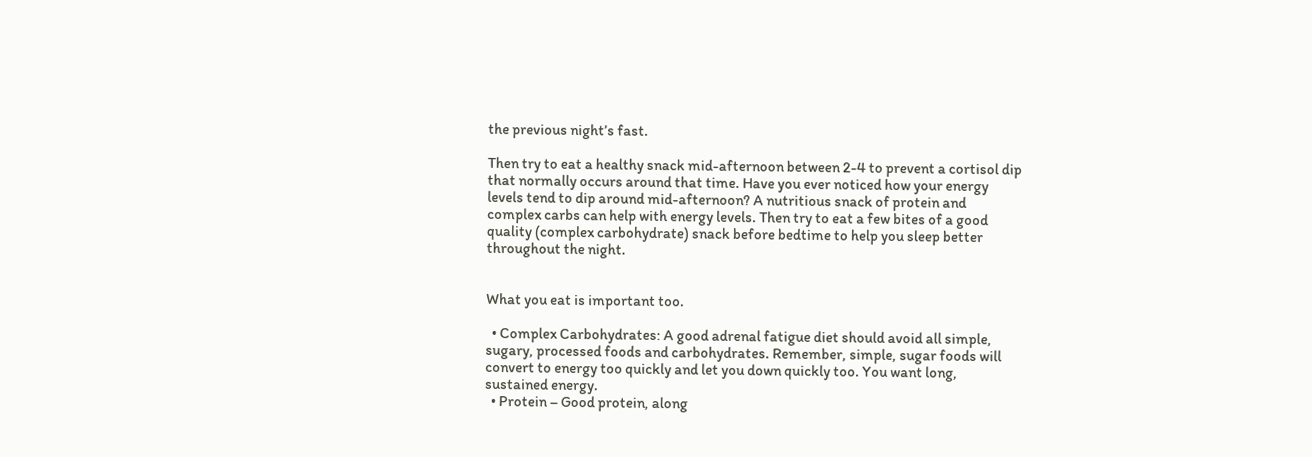the previous night’s fast.

Then try to eat a healthy snack mid-afternoon between 2-4 to prevent a cortisol dip that normally occurs around that time. Have you ever noticed how your energy levels tend to dip around mid-afternoon? A nutritious snack of protein and complex carbs can help with energy levels. Then try to eat a few bites of a good quality (complex carbohydrate) snack before bedtime to help you sleep better throughout the night.


What you eat is important too.

  • Complex Carbohydrates: A good adrenal fatigue diet should avoid all simple, sugary, processed foods and carbohydrates. Remember, simple, sugar foods will convert to energy too quickly and let you down quickly too. You want long, sustained energy.
  • Protein – Good protein, along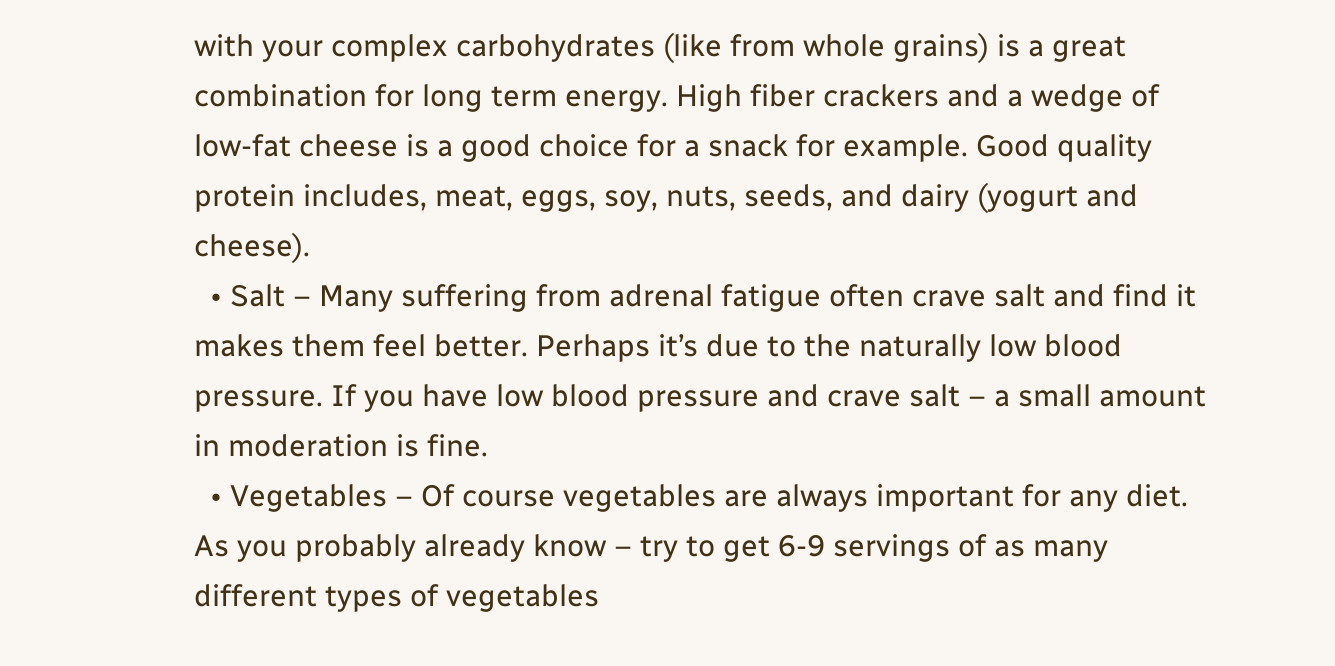with your complex carbohydrates (like from whole grains) is a great combination for long term energy. High fiber crackers and a wedge of low-fat cheese is a good choice for a snack for example. Good quality protein includes, meat, eggs, soy, nuts, seeds, and dairy (yogurt and cheese).
  • Salt – Many suffering from adrenal fatigue often crave salt and find it makes them feel better. Perhaps it’s due to the naturally low blood pressure. If you have low blood pressure and crave salt – a small amount in moderation is fine.
  • Vegetables – Of course vegetables are always important for any diet. As you probably already know – try to get 6-9 servings of as many different types of vegetables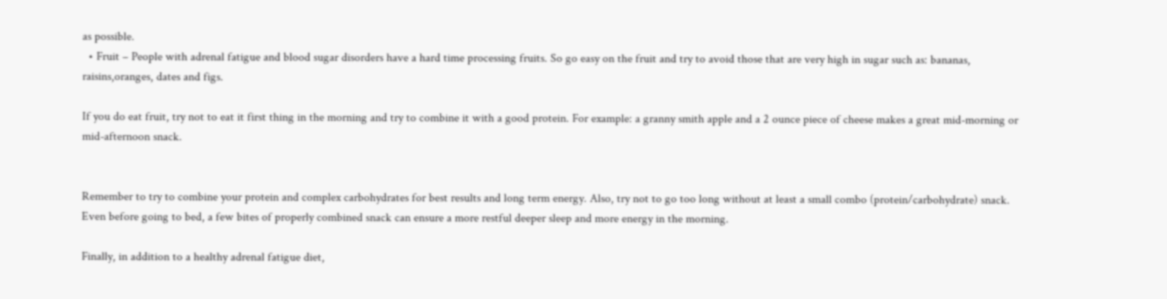as possible.
  • Fruit – People with adrenal fatigue and blood sugar disorders have a hard time processing fruits. So go easy on the fruit and try to avoid those that are very high in sugar such as: bananas, raisins,oranges, dates and figs.

If you do eat fruit, try not to eat it first thing in the morning and try to combine it with a good protein. For example: a granny smith apple and a 2 ounce piece of cheese makes a great mid-morning or mid-afternoon snack.


Remember to try to combine your protein and complex carbohydrates for best results and long term energy. Also, try not to go too long without at least a small combo (protein/carbohydrate) snack. Even before going to bed, a few bites of properly combined snack can ensure a more restful deeper sleep and more energy in the morning.

Finally, in addition to a healthy adrenal fatigue diet,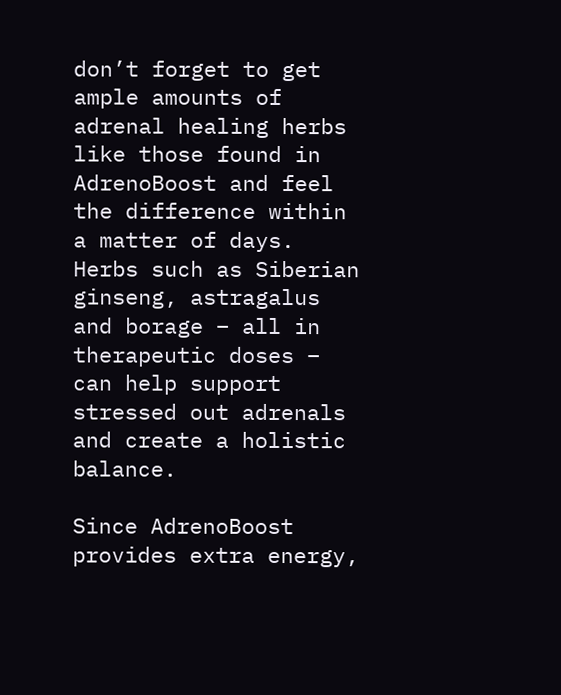don’t forget to get ample amounts of adrenal healing herbs like those found in AdrenoBoost and feel the difference within a matter of days. Herbs such as Siberian ginseng, astragalus and borage – all in therapeutic doses – can help support stressed out adrenals and create a holistic balance.

Since AdrenoBoost provides extra energy,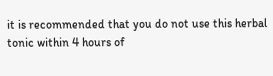it is recommended that you do not use this herbal tonic within 4 hours of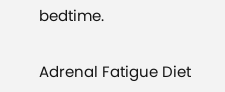bedtime.

Adrenal Fatigue Diet